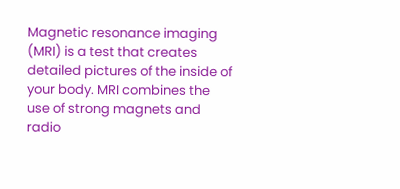Magnetic resonance imaging (MRI) is a test that creates detailed pictures of the inside of your body. MRI combines the use of strong magnets and radio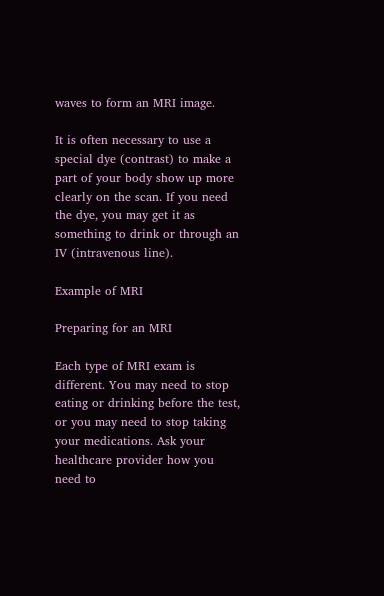waves to form an MRI image.

It is often necessary to use a special dye (contrast) to make a part of your body show up more clearly on the scan. If you need the dye, you may get it as something to drink or through an IV (intravenous line).

Example of MRI

Preparing for an MRI

Each type of MRI exam is different. You may need to stop eating or drinking before the test, or you may need to stop taking your medications. Ask your healthcare provider how you need to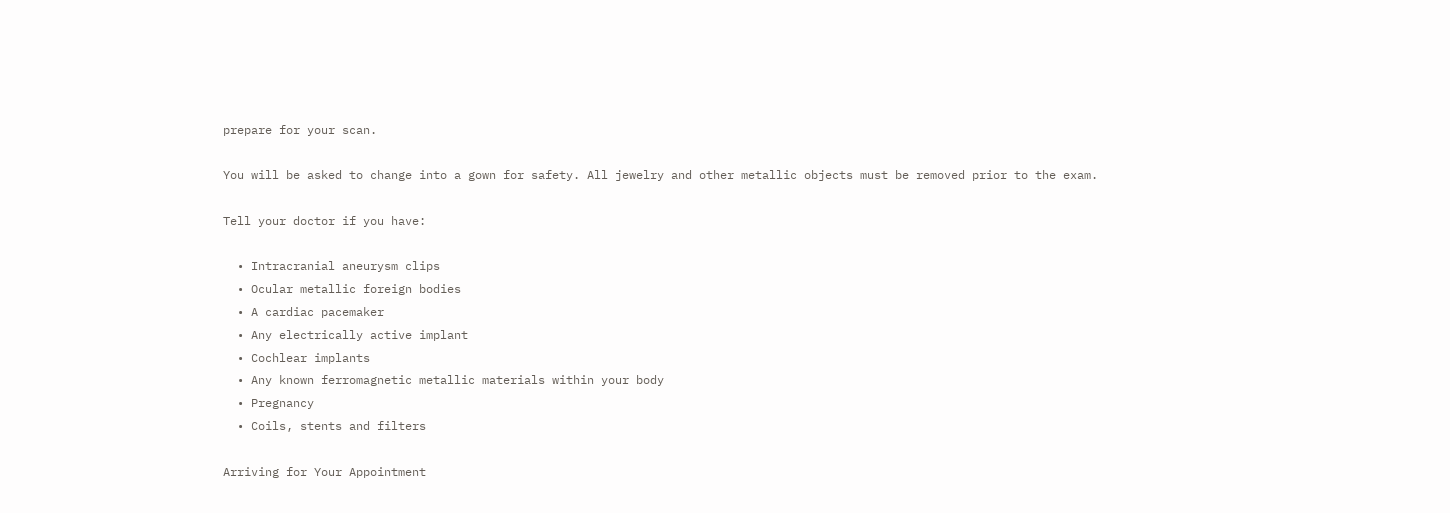prepare for your scan.

You will be asked to change into a gown for safety. All jewelry and other metallic objects must be removed prior to the exam.

Tell your doctor if you have:

  • Intracranial aneurysm clips
  • Ocular metallic foreign bodies
  • A cardiac pacemaker
  • Any electrically active implant
  • Cochlear implants
  • Any known ferromagnetic metallic materials within your body
  • Pregnancy
  • Coils, stents and filters

Arriving for Your Appointment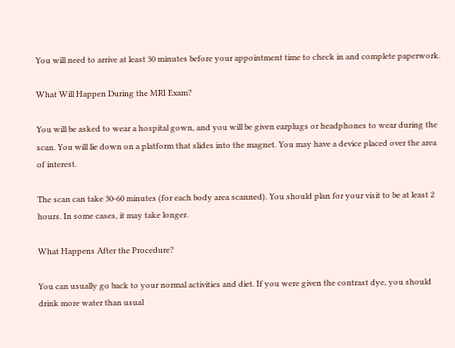You will need to arrive at least 30 minutes before your appointment time to check in and complete paperwork.

What Will Happen During the MRI Exam?

You will be asked to wear a hospital gown, and you will be given earplugs or headphones to wear during the scan. You will lie down on a platform that slides into the magnet. You may have a device placed over the area of interest.

The scan can take 30-60 minutes (for each body area scanned). You should plan for your visit to be at least 2 hours. In some cases, it may take longer.

What Happens After the Procedure?

You can usually go back to your normal activities and diet. If you were given the contrast dye, you should drink more water than usual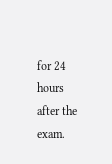for 24 hours after the exam.